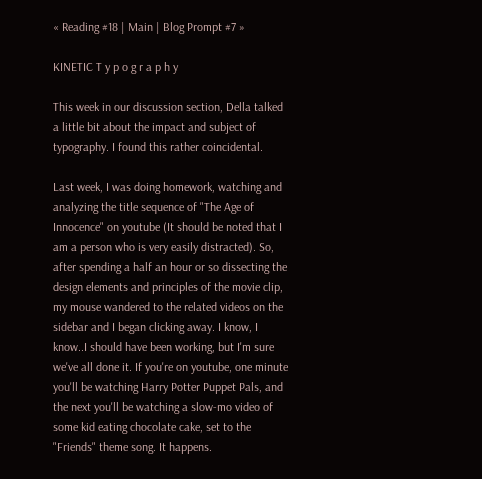« Reading #18 | Main | Blog Prompt #7 »

KINETIC T y p o g r a p h y

This week in our discussion section, Della talked a little bit about the impact and subject of typography. I found this rather coincidental.

Last week, I was doing homework, watching and analyzing the title sequence of "The Age of Innocence" on youtube (It should be noted that I am a person who is very easily distracted). So, after spending a half an hour or so dissecting the design elements and principles of the movie clip, my mouse wandered to the related videos on the sidebar and I began clicking away. I know, I know..I should have been working, but I'm sure we've all done it. If you're on youtube, one minute you'll be watching Harry Potter Puppet Pals, and the next you'll be watching a slow-mo video of some kid eating chocolate cake, set to the "Friends" theme song. It happens.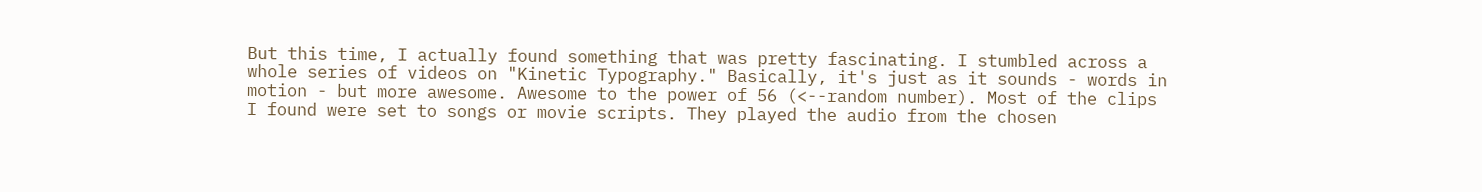But this time, I actually found something that was pretty fascinating. I stumbled across a whole series of videos on "Kinetic Typography." Basically, it's just as it sounds - words in motion - but more awesome. Awesome to the power of 56 (<--random number). Most of the clips I found were set to songs or movie scripts. They played the audio from the chosen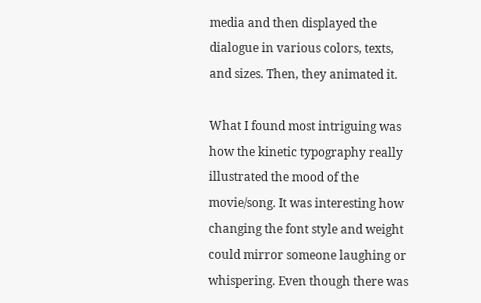media and then displayed the dialogue in various colors, texts, and sizes. Then, they animated it.

What I found most intriguing was how the kinetic typography really illustrated the mood of the movie/song. It was interesting how changing the font style and weight could mirror someone laughing or whispering. Even though there was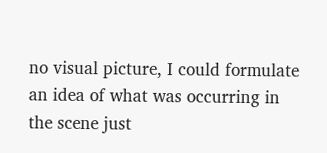no visual picture, I could formulate an idea of what was occurring in the scene just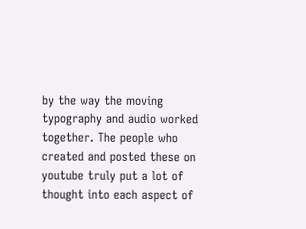by the way the moving typography and audio worked together. The people who created and posted these on youtube truly put a lot of thought into each aspect of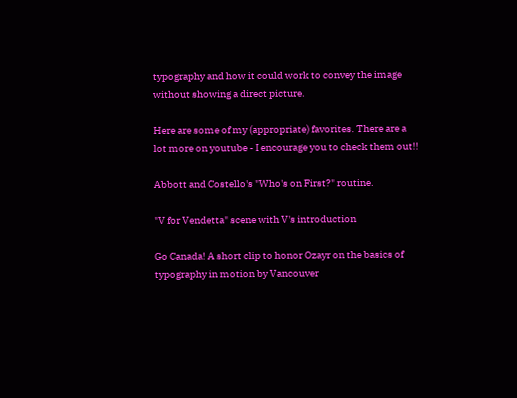typography and how it could work to convey the image without showing a direct picture.

Here are some of my (appropriate) favorites. There are a lot more on youtube - I encourage you to check them out!!

Abbott and Costello's "Who's on First?" routine.

"V for Vendetta" scene with V's introduction

Go Canada! A short clip to honor Ozayr on the basics of typography in motion by Vancouver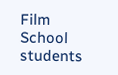Film School students